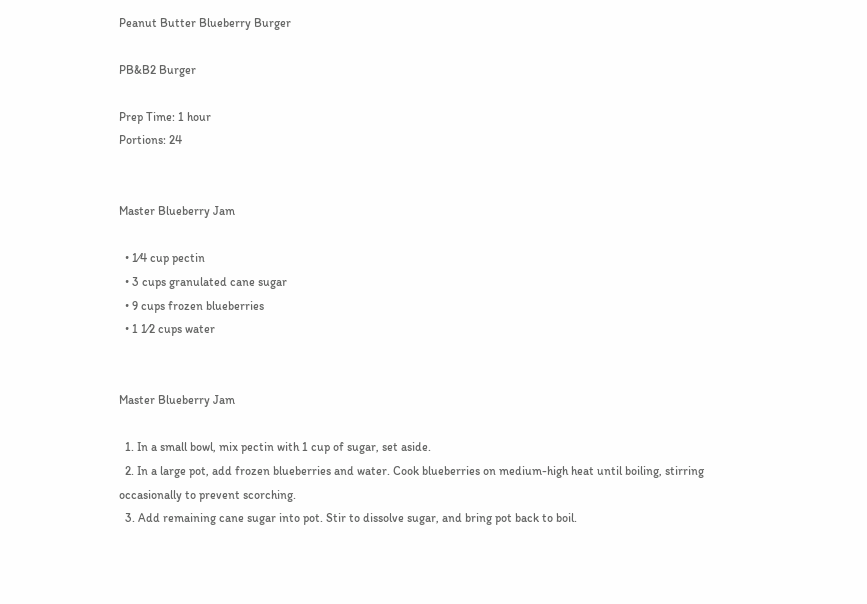Peanut Butter Blueberry Burger

PB&B2 Burger

Prep Time: 1 hour
Portions: 24


Master Blueberry Jam

  • 1⁄4 cup pectin
  • 3 cups granulated cane sugar
  • 9 cups frozen blueberries
  • 1 1⁄2 cups water


Master Blueberry Jam

  1. In a small bowl, mix pectin with 1 cup of sugar, set aside.
  2. In a large pot, add frozen blueberries and water. Cook blueberries on medium-high heat until boiling, stirring occasionally to prevent scorching.
  3. Add remaining cane sugar into pot. Stir to dissolve sugar, and bring pot back to boil.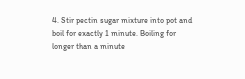4. Stir pectin sugar mixture into pot and boil for exactly 1 minute. Boiling for longer than a minute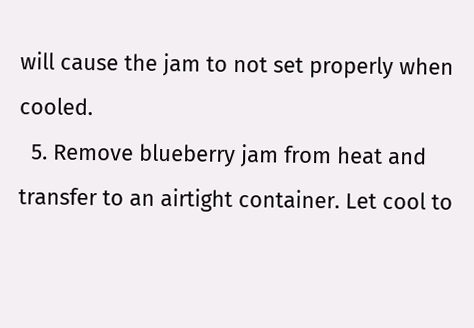will cause the jam to not set properly when cooled.
  5. Remove blueberry jam from heat and transfer to an airtight container. Let cool to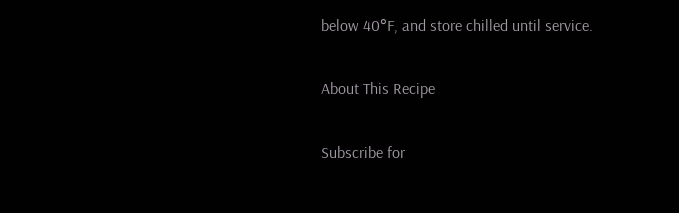below 40°F, and store chilled until service.

About This Recipe

Subscribe for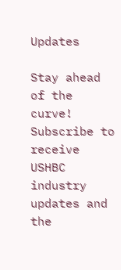Updates

Stay ahead of the curve! Subscribe to receive USHBC industry updates and the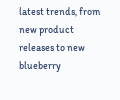latest trends, from new product releases to new blueberry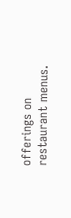offerings on restaurant menus.